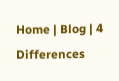Home | Blog | 4 Differences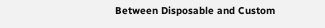Between Disposable and Custom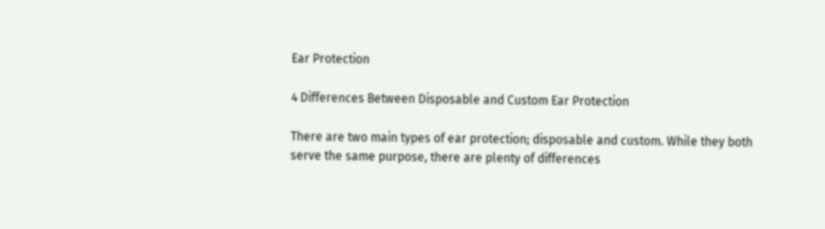Ear Protection

4 Differences Between Disposable and Custom Ear Protection

There are two main types of ear protection; disposable and custom. While they both serve the same purpose, there are plenty of differences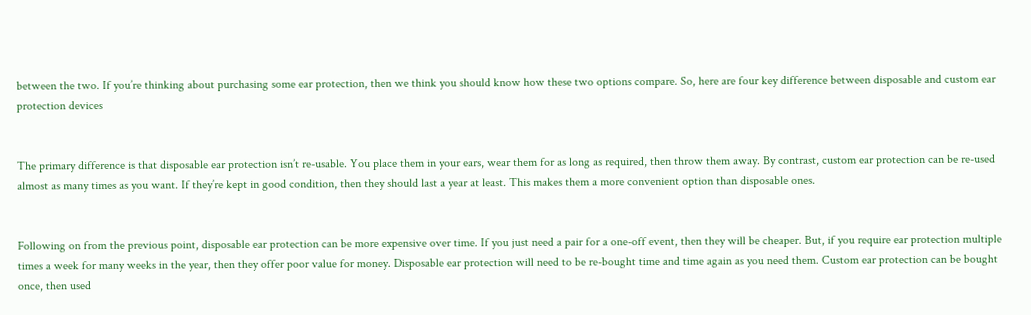between the two. If you’re thinking about purchasing some ear protection, then we think you should know how these two options compare. So, here are four key difference between disposable and custom ear protection devices


The primary difference is that disposable ear protection isn’t re-usable. You place them in your ears, wear them for as long as required, then throw them away. By contrast, custom ear protection can be re-used almost as many times as you want. If they’re kept in good condition, then they should last a year at least. This makes them a more convenient option than disposable ones.


Following on from the previous point, disposable ear protection can be more expensive over time. If you just need a pair for a one-off event, then they will be cheaper. But, if you require ear protection multiple times a week for many weeks in the year, then they offer poor value for money. Disposable ear protection will need to be re-bought time and time again as you need them. Custom ear protection can be bought once, then used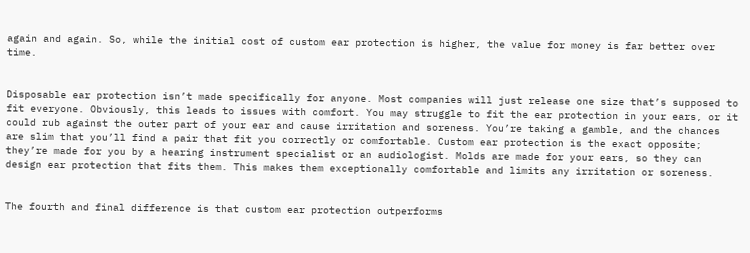again and again. So, while the initial cost of custom ear protection is higher, the value for money is far better over time.


Disposable ear protection isn’t made specifically for anyone. Most companies will just release one size that’s supposed to fit everyone. Obviously, this leads to issues with comfort. You may struggle to fit the ear protection in your ears, or it could rub against the outer part of your ear and cause irritation and soreness. You’re taking a gamble, and the chances are slim that you’ll find a pair that fit you correctly or comfortable. Custom ear protection is the exact opposite; they’re made for you by a hearing instrument specialist or an audiologist. Molds are made for your ears, so they can design ear protection that fits them. This makes them exceptionally comfortable and limits any irritation or soreness.


The fourth and final difference is that custom ear protection outperforms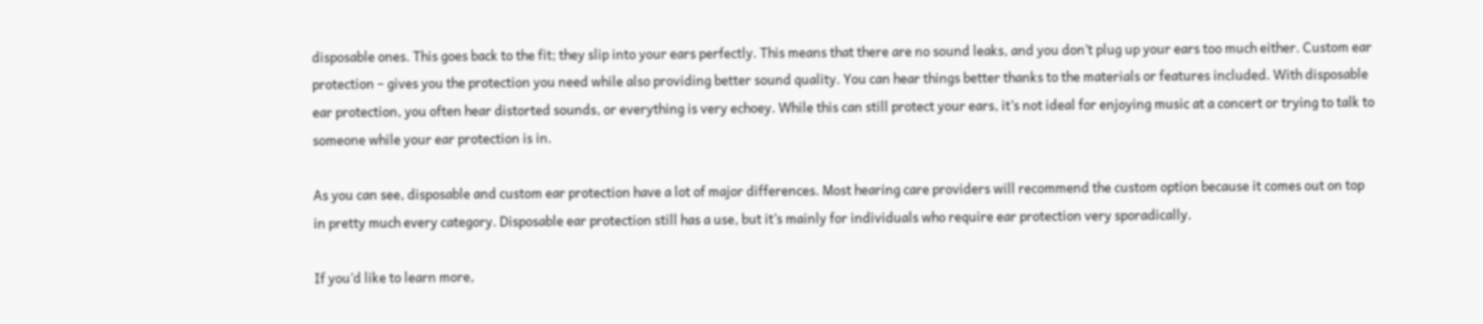disposable ones. This goes back to the fit; they slip into your ears perfectly. This means that there are no sound leaks, and you don’t plug up your ears too much either. Custom ear protection – gives you the protection you need while also providing better sound quality. You can hear things better thanks to the materials or features included. With disposable ear protection, you often hear distorted sounds, or everything is very echoey. While this can still protect your ears, it’s not ideal for enjoying music at a concert or trying to talk to someone while your ear protection is in.

As you can see, disposable and custom ear protection have a lot of major differences. Most hearing care providers will recommend the custom option because it comes out on top in pretty much every category. Disposable ear protection still has a use, but it’s mainly for individuals who require ear protection very sporadically.

If you’d like to learn more,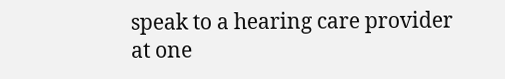speak to a hearing care provider at one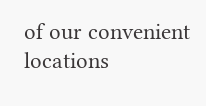of our convenient locations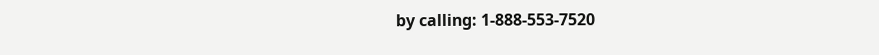by calling: 1-888-553-7520